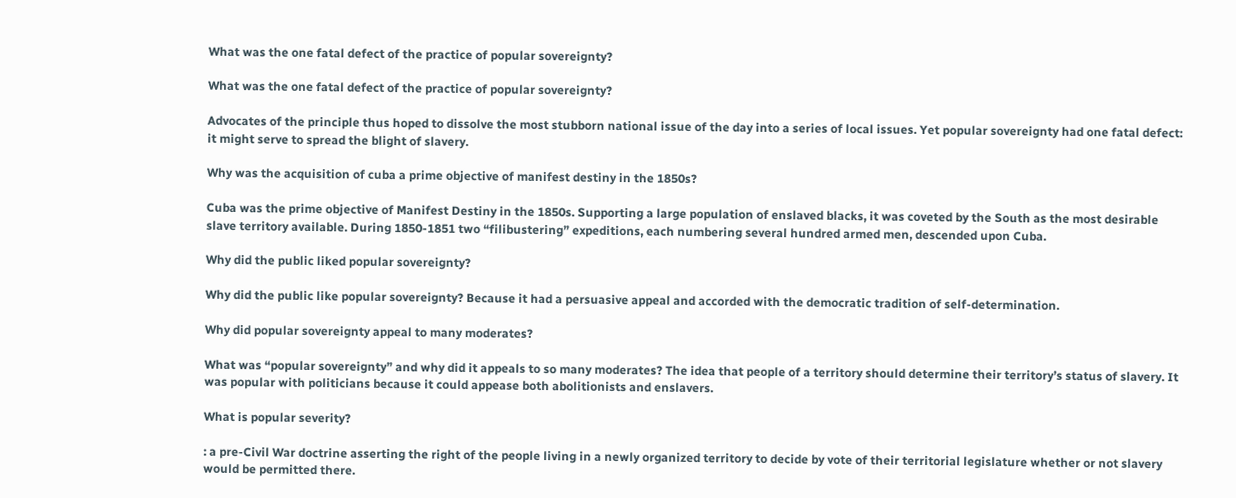What was the one fatal defect of the practice of popular sovereignty?

What was the one fatal defect of the practice of popular sovereignty?

Advocates of the principle thus hoped to dissolve the most stubborn national issue of the day into a series of local issues. Yet popular sovereignty had one fatal defect: it might serve to spread the blight of slavery.

Why was the acquisition of cuba a prime objective of manifest destiny in the 1850s?

Cuba was the prime objective of Manifest Destiny in the 1850s. Supporting a large population of enslaved blacks, it was coveted by the South as the most desirable slave territory available. During 1850-1851 two “filibustering” expeditions, each numbering several hundred armed men, descended upon Cuba.

Why did the public liked popular sovereignty?

Why did the public like popular sovereignty? Because it had a persuasive appeal and accorded with the democratic tradition of self-determination.

Why did popular sovereignty appeal to many moderates?

What was “popular sovereignty” and why did it appeals to so many moderates? The idea that people of a territory should determine their territory’s status of slavery. It was popular with politicians because it could appease both abolitionists and enslavers.

What is popular severity?

: a pre-Civil War doctrine asserting the right of the people living in a newly organized territory to decide by vote of their territorial legislature whether or not slavery would be permitted there.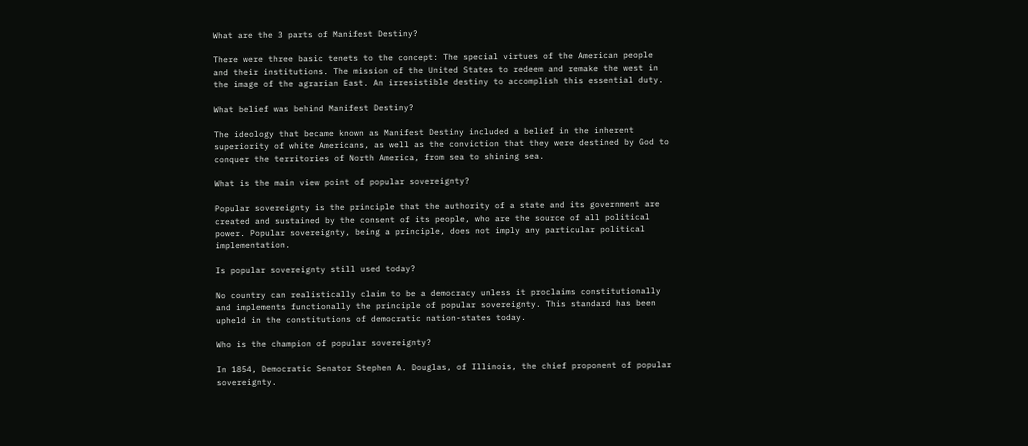What are the 3 parts of Manifest Destiny?

There were three basic tenets to the concept: The special virtues of the American people and their institutions. The mission of the United States to redeem and remake the west in the image of the agrarian East. An irresistible destiny to accomplish this essential duty.

What belief was behind Manifest Destiny?

The ideology that became known as Manifest Destiny included a belief in the inherent superiority of white Americans, as well as the conviction that they were destined by God to conquer the territories of North America, from sea to shining sea.

What is the main view point of popular sovereignty?

Popular sovereignty is the principle that the authority of a state and its government are created and sustained by the consent of its people, who are the source of all political power. Popular sovereignty, being a principle, does not imply any particular political implementation.

Is popular sovereignty still used today?

No country can realistically claim to be a democracy unless it proclaims constitutionally and implements functionally the principle of popular sovereignty. This standard has been upheld in the constitutions of democratic nation-states today.

Who is the champion of popular sovereignty?

In 1854, Democratic Senator Stephen A. Douglas, of Illinois, the chief proponent of popular sovereignty.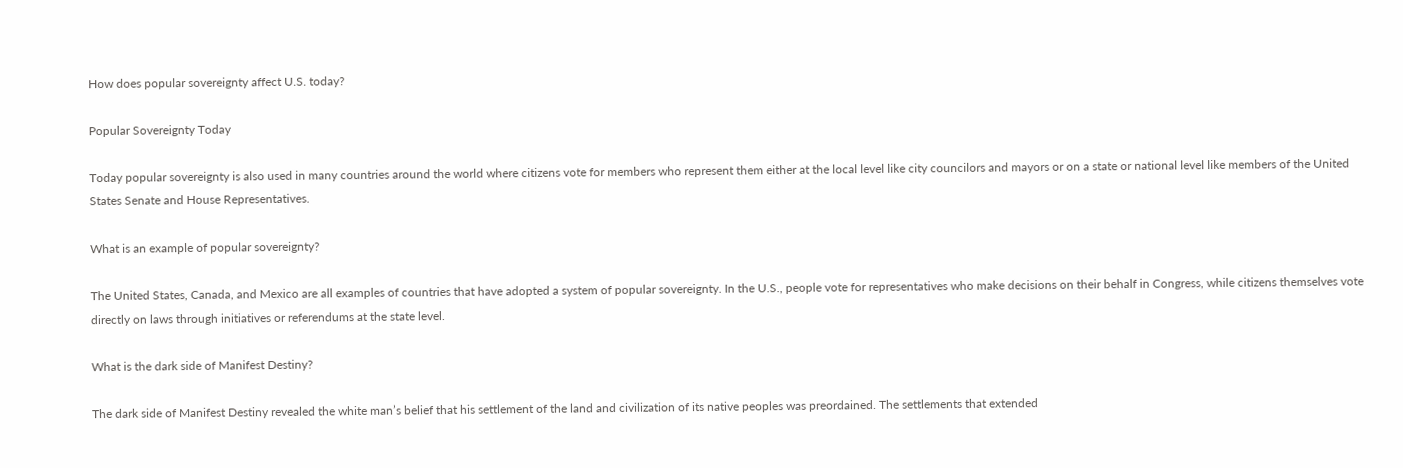How does popular sovereignty affect U.S. today?

Popular Sovereignty Today

Today popular sovereignty is also used in many countries around the world where citizens vote for members who represent them either at the local level like city councilors and mayors or on a state or national level like members of the United States Senate and House Representatives.

What is an example of popular sovereignty?

The United States, Canada, and Mexico are all examples of countries that have adopted a system of popular sovereignty. In the U.S., people vote for representatives who make decisions on their behalf in Congress, while citizens themselves vote directly on laws through initiatives or referendums at the state level.

What is the dark side of Manifest Destiny?

The dark side of Manifest Destiny revealed the white man’s belief that his settlement of the land and civilization of its native peoples was preordained. The settlements that extended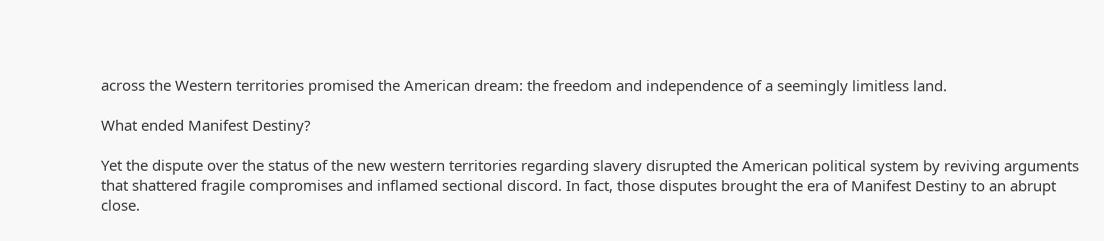across the Western territories promised the American dream: the freedom and independence of a seemingly limitless land.

What ended Manifest Destiny?

Yet the dispute over the status of the new western territories regarding slavery disrupted the American political system by reviving arguments that shattered fragile compromises and inflamed sectional discord. In fact, those disputes brought the era of Manifest Destiny to an abrupt close.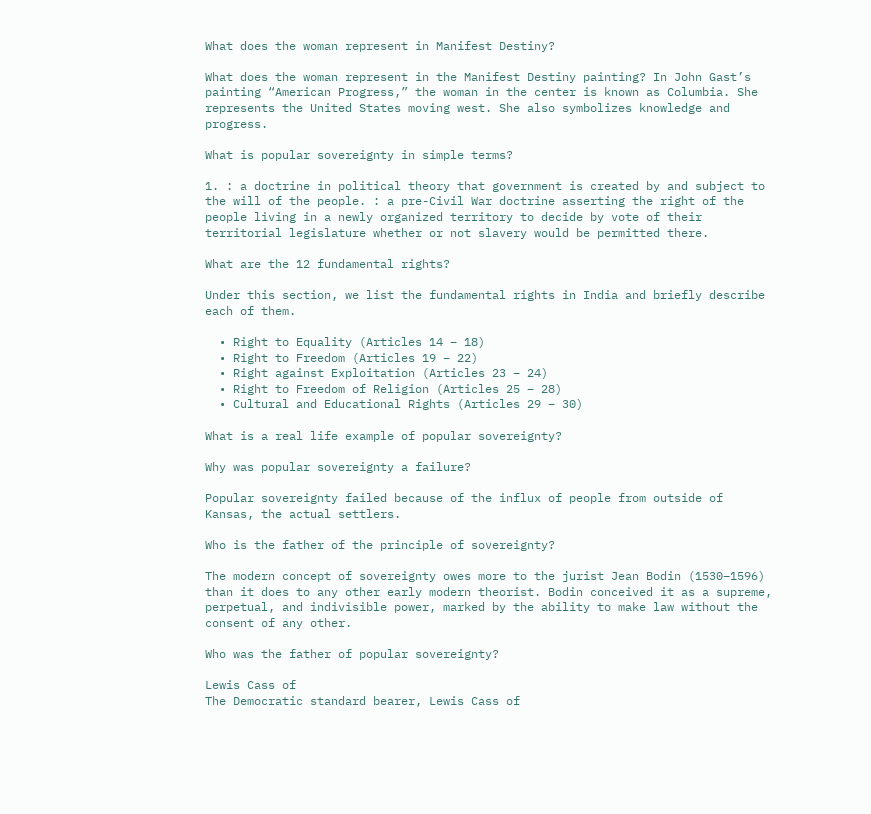What does the woman represent in Manifest Destiny?

What does the woman represent in the Manifest Destiny painting? In John Gast’s painting “American Progress,” the woman in the center is known as Columbia. She represents the United States moving west. She also symbolizes knowledge and progress.

What is popular sovereignty in simple terms?

1. : a doctrine in political theory that government is created by and subject to the will of the people. : a pre-Civil War doctrine asserting the right of the people living in a newly organized territory to decide by vote of their territorial legislature whether or not slavery would be permitted there.

What are the 12 fundamental rights?

Under this section, we list the fundamental rights in India and briefly describe each of them.

  • Right to Equality (Articles 14 – 18)
  • Right to Freedom (Articles 19 – 22)
  • Right against Exploitation (Articles 23 – 24)
  • Right to Freedom of Religion (Articles 25 – 28)
  • Cultural and Educational Rights (Articles 29 – 30)

What is a real life example of popular sovereignty?

Why was popular sovereignty a failure?

Popular sovereignty failed because of the influx of people from outside of Kansas, the actual settlers.

Who is the father of the principle of sovereignty?

The modern concept of sovereignty owes more to the jurist Jean Bodin (1530–1596) than it does to any other early modern theorist. Bodin conceived it as a supreme, perpetual, and indivisible power, marked by the ability to make law without the consent of any other.

Who was the father of popular sovereignty?

Lewis Cass of
The Democratic standard bearer, Lewis Cass of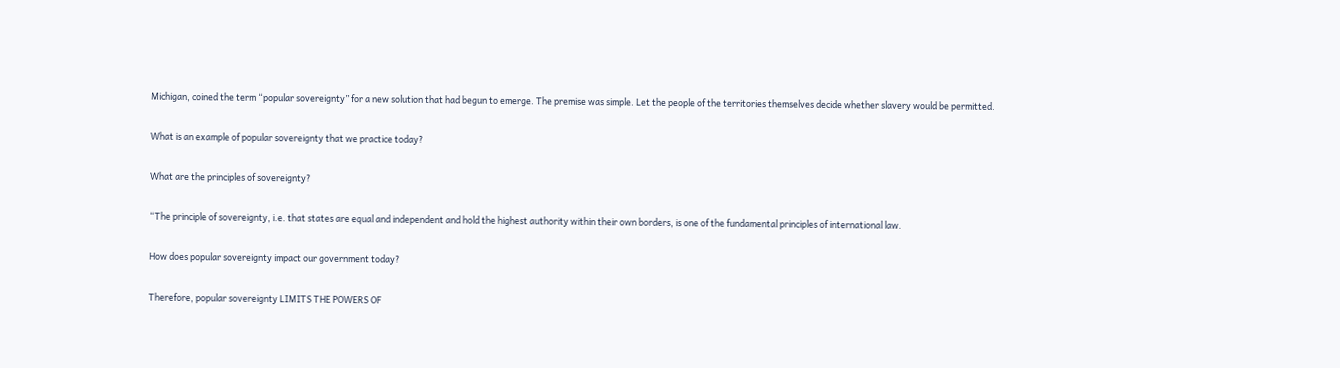Michigan, coined the term “popular sovereignty” for a new solution that had begun to emerge. The premise was simple. Let the people of the territories themselves decide whether slavery would be permitted.

What is an example of popular sovereignty that we practice today?

What are the principles of sovereignty?

“The principle of sovereignty, i.e. that states are equal and independent and hold the highest authority within their own borders, is one of the fundamental principles of international law.

How does popular sovereignty impact our government today?

Therefore, popular sovereignty LIMITS THE POWERS OF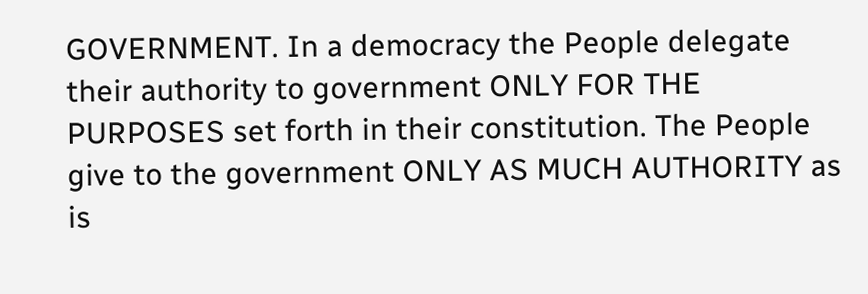GOVERNMENT. In a democracy the People delegate their authority to government ONLY FOR THE PURPOSES set forth in their constitution. The People give to the government ONLY AS MUCH AUTHORITY as is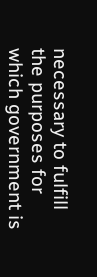necessary to fulfill the purposes for which government is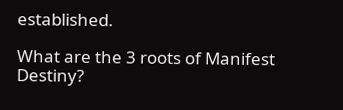established.

What are the 3 roots of Manifest Destiny?